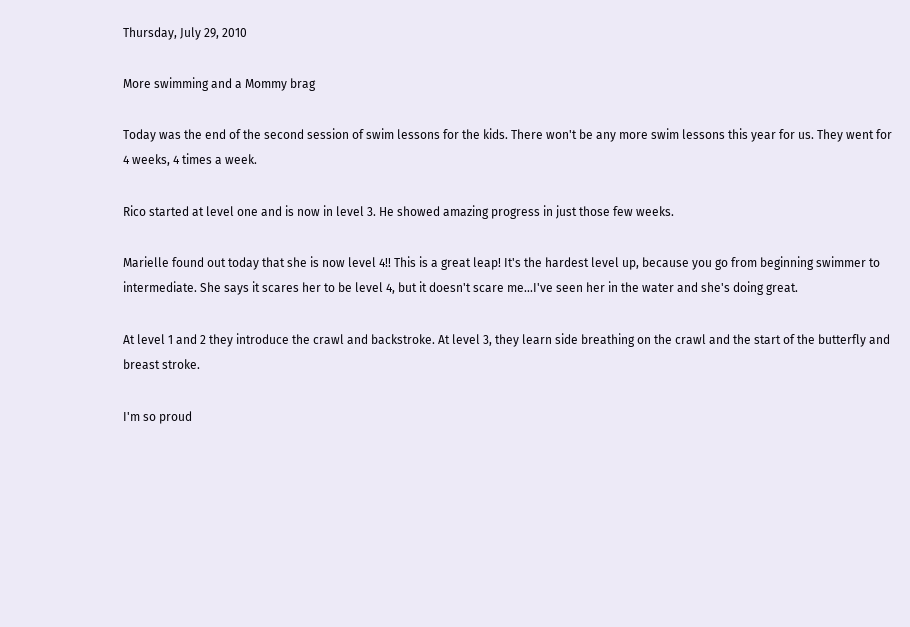Thursday, July 29, 2010

More swimming and a Mommy brag

Today was the end of the second session of swim lessons for the kids. There won't be any more swim lessons this year for us. They went for 4 weeks, 4 times a week.

Rico started at level one and is now in level 3. He showed amazing progress in just those few weeks.

Marielle found out today that she is now level 4!! This is a great leap! It's the hardest level up, because you go from beginning swimmer to intermediate. She says it scares her to be level 4, but it doesn't scare me...I've seen her in the water and she's doing great.

At level 1 and 2 they introduce the crawl and backstroke. At level 3, they learn side breathing on the crawl and the start of the butterfly and breast stroke.

I'm so proud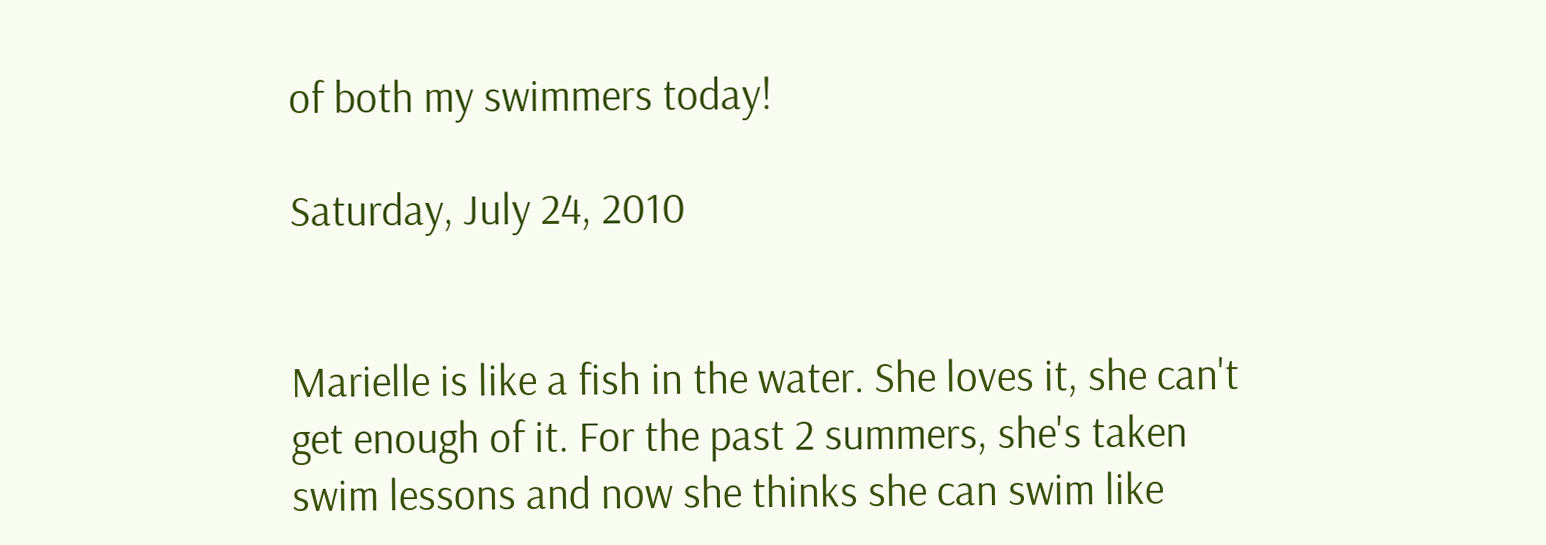of both my swimmers today!

Saturday, July 24, 2010


Marielle is like a fish in the water. She loves it, she can't get enough of it. For the past 2 summers, she's taken swim lessons and now she thinks she can swim like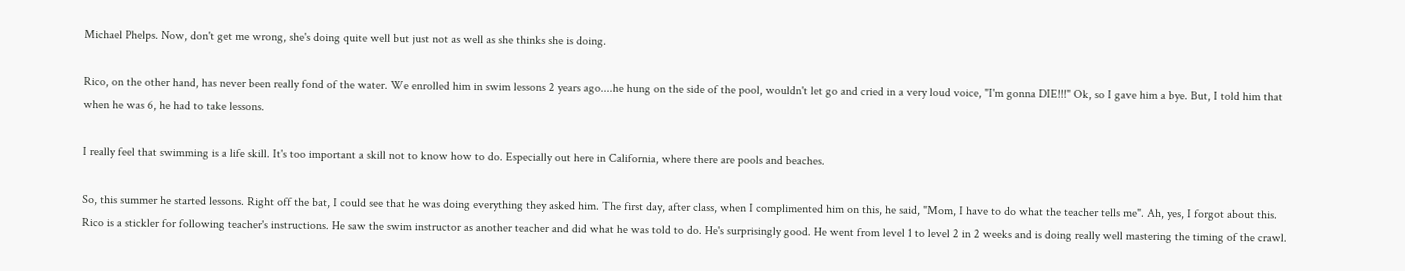Michael Phelps. Now, don't get me wrong, she's doing quite well but just not as well as she thinks she is doing.

Rico, on the other hand, has never been really fond of the water. We enrolled him in swim lessons 2 years ago....he hung on the side of the pool, wouldn't let go and cried in a very loud voice, "I'm gonna DIE!!!" Ok, so I gave him a bye. But, I told him that when he was 6, he had to take lessons.

I really feel that swimming is a life skill. It's too important a skill not to know how to do. Especially out here in California, where there are pools and beaches.

So, this summer he started lessons. Right off the bat, I could see that he was doing everything they asked him. The first day, after class, when I complimented him on this, he said, "Mom, I have to do what the teacher tells me". Ah, yes, I forgot about this. Rico is a stickler for following teacher's instructions. He saw the swim instructor as another teacher and did what he was told to do. He's surprisingly good. He went from level 1 to level 2 in 2 weeks and is doing really well mastering the timing of the crawl.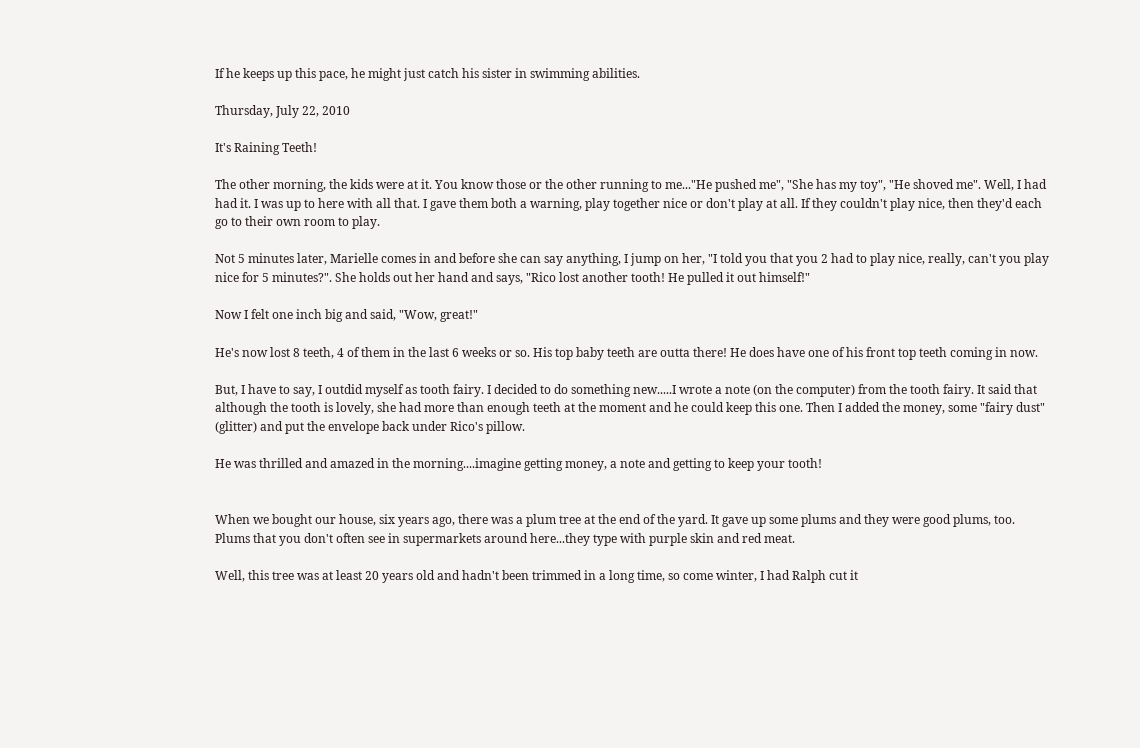If he keeps up this pace, he might just catch his sister in swimming abilities.

Thursday, July 22, 2010

It's Raining Teeth!

The other morning, the kids were at it. You know those or the other running to me..."He pushed me", "She has my toy", "He shoved me". Well, I had had it. I was up to here with all that. I gave them both a warning, play together nice or don't play at all. If they couldn't play nice, then they'd each go to their own room to play.

Not 5 minutes later, Marielle comes in and before she can say anything, I jump on her, "I told you that you 2 had to play nice, really, can't you play nice for 5 minutes?". She holds out her hand and says, "Rico lost another tooth! He pulled it out himself!"

Now I felt one inch big and said, "Wow, great!"

He's now lost 8 teeth, 4 of them in the last 6 weeks or so. His top baby teeth are outta there! He does have one of his front top teeth coming in now.

But, I have to say, I outdid myself as tooth fairy. I decided to do something new.....I wrote a note (on the computer) from the tooth fairy. It said that although the tooth is lovely, she had more than enough teeth at the moment and he could keep this one. Then I added the money, some "fairy dust" (glitter) and put the envelope back under Rico's pillow.

He was thrilled and amazed in the morning....imagine getting money, a note and getting to keep your tooth!


When we bought our house, six years ago, there was a plum tree at the end of the yard. It gave up some plums and they were good plums, too. Plums that you don't often see in supermarkets around here...they type with purple skin and red meat.

Well, this tree was at least 20 years old and hadn't been trimmed in a long time, so come winter, I had Ralph cut it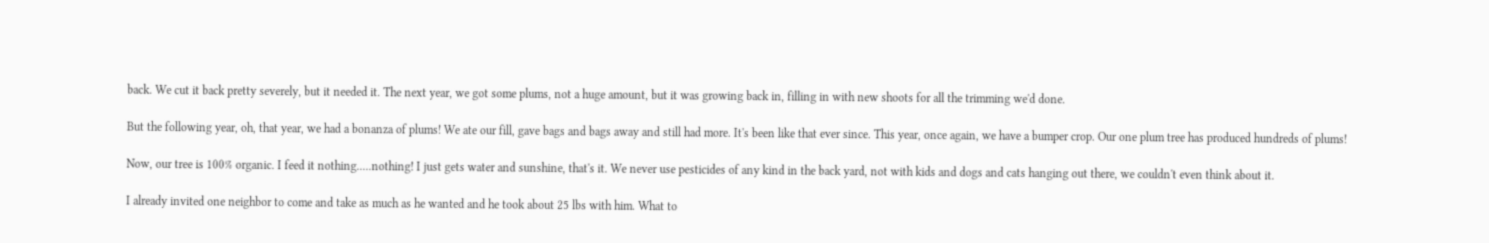back. We cut it back pretty severely, but it needed it. The next year, we got some plums, not a huge amount, but it was growing back in, filling in with new shoots for all the trimming we'd done.

But the following year, oh, that year, we had a bonanza of plums! We ate our fill, gave bags and bags away and still had more. It's been like that ever since. This year, once again, we have a bumper crop. Our one plum tree has produced hundreds of plums!

Now, our tree is 100% organic. I feed it nothing.....nothing! I just gets water and sunshine, that's it. We never use pesticides of any kind in the back yard, not with kids and dogs and cats hanging out there, we couldn't even think about it.

I already invited one neighbor to come and take as much as he wanted and he took about 25 lbs with him. What to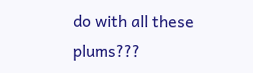do with all these plums???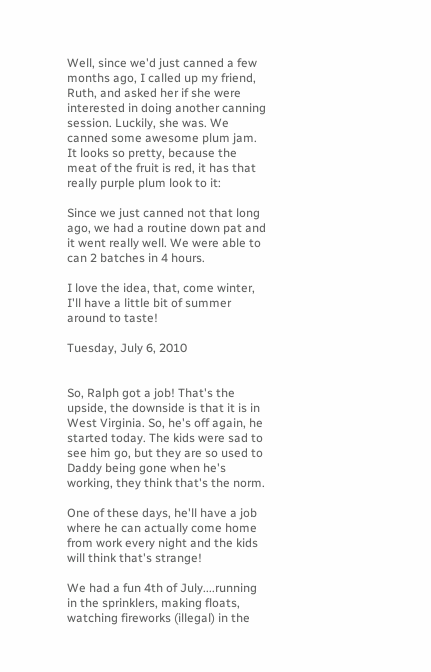Well, since we'd just canned a few months ago, I called up my friend, Ruth, and asked her if she were interested in doing another canning session. Luckily, she was. We canned some awesome plum jam. It looks so pretty, because the meat of the fruit is red, it has that really purple plum look to it:

Since we just canned not that long ago, we had a routine down pat and it went really well. We were able to can 2 batches in 4 hours.

I love the idea, that, come winter, I'll have a little bit of summer around to taste!

Tuesday, July 6, 2010


So, Ralph got a job! That's the upside, the downside is that it is in West Virginia. So, he's off again, he started today. The kids were sad to see him go, but they are so used to Daddy being gone when he's working, they think that's the norm.

One of these days, he'll have a job where he can actually come home from work every night and the kids will think that's strange!

We had a fun 4th of July....running in the sprinklers, making floats, watching fireworks (illegal) in the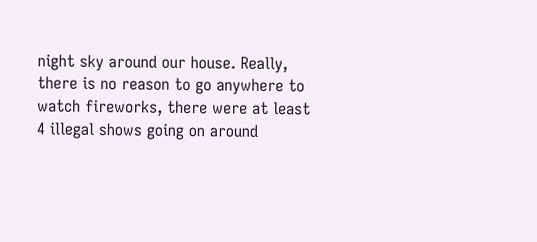night sky around our house. Really, there is no reason to go anywhere to watch fireworks, there were at least 4 illegal shows going on around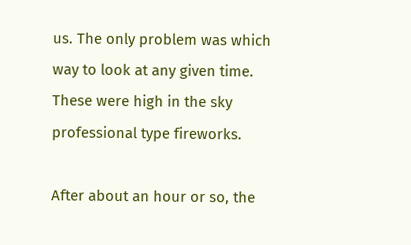us. The only problem was which way to look at any given time. These were high in the sky professional type fireworks.

After about an hour or so, the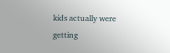kids actually were getting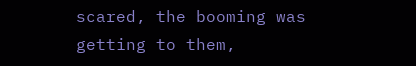scared, the booming was getting to them,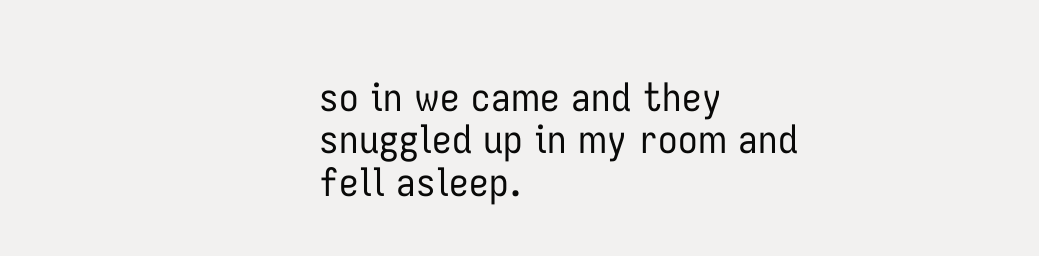so in we came and they snuggled up in my room and fell asleep.